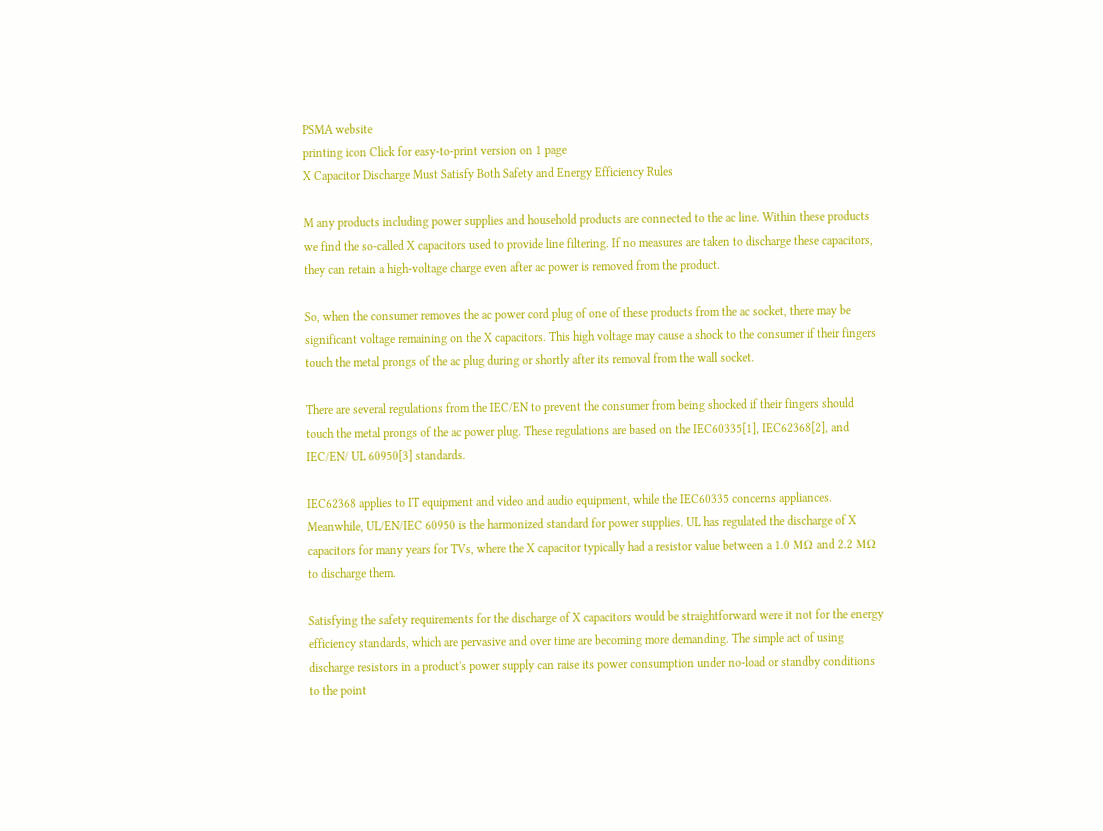PSMA website
printing icon Click for easy-to-print version on 1 page
X Capacitor Discharge Must Satisfy Both Safety and Energy Efficiency Rules

M any products including power supplies and household products are connected to the ac line. Within these products we find the so-called X capacitors used to provide line filtering. If no measures are taken to discharge these capacitors, they can retain a high-voltage charge even after ac power is removed from the product.

So, when the consumer removes the ac power cord plug of one of these products from the ac socket, there may be significant voltage remaining on the X capacitors. This high voltage may cause a shock to the consumer if their fingers touch the metal prongs of the ac plug during or shortly after its removal from the wall socket.

There are several regulations from the IEC/EN to prevent the consumer from being shocked if their fingers should touch the metal prongs of the ac power plug. These regulations are based on the IEC60335[1], IEC62368[2], and IEC/EN/ UL 60950[3] standards.

IEC62368 applies to IT equipment and video and audio equipment, while the IEC60335 concerns appliances. Meanwhile, UL/EN/IEC 60950 is the harmonized standard for power supplies. UL has regulated the discharge of X capacitors for many years for TVs, where the X capacitor typically had a resistor value between a 1.0 MΩ and 2.2 MΩ to discharge them.

Satisfying the safety requirements for the discharge of X capacitors would be straightforward were it not for the energy efficiency standards, which are pervasive and over time are becoming more demanding. The simple act of using discharge resistors in a product's power supply can raise its power consumption under no-load or standby conditions to the point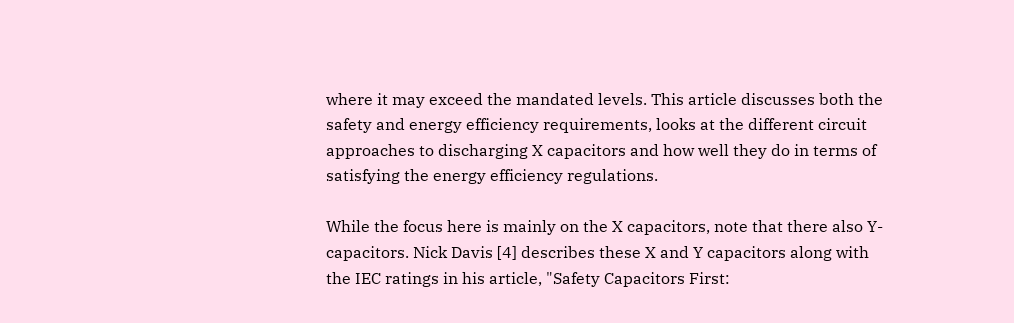where it may exceed the mandated levels. This article discusses both the safety and energy efficiency requirements, looks at the different circuit approaches to discharging X capacitors and how well they do in terms of satisfying the energy efficiency regulations.

While the focus here is mainly on the X capacitors, note that there also Y-capacitors. Nick Davis [4] describes these X and Y capacitors along with the IEC ratings in his article, "Safety Capacitors First: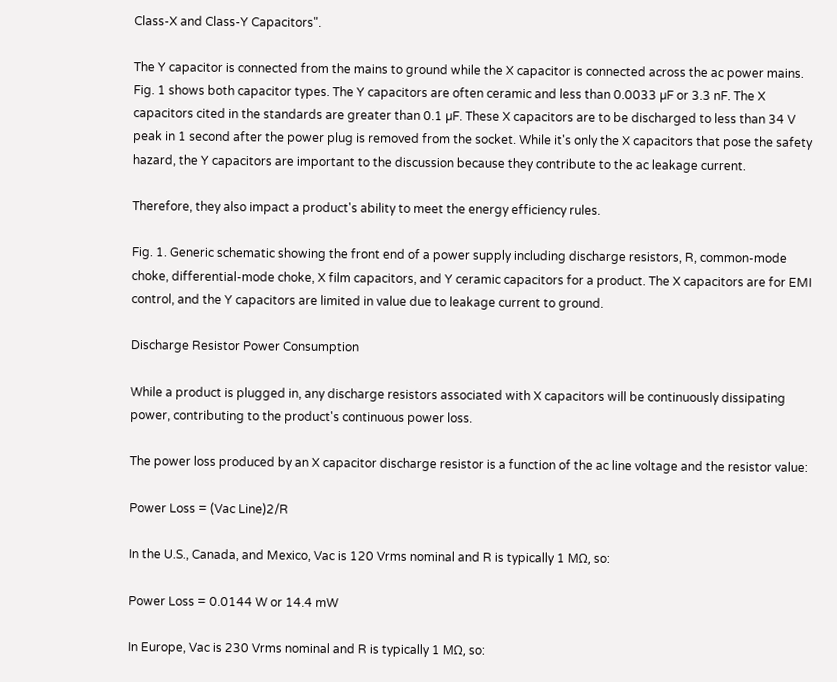Class-X and Class-Y Capacitors".

The Y capacitor is connected from the mains to ground while the X capacitor is connected across the ac power mains. Fig. 1 shows both capacitor types. The Y capacitors are often ceramic and less than 0.0033 µF or 3.3 nF. The X capacitors cited in the standards are greater than 0.1 µF. These X capacitors are to be discharged to less than 34 V peak in 1 second after the power plug is removed from the socket. While it's only the X capacitors that pose the safety hazard, the Y capacitors are important to the discussion because they contribute to the ac leakage current.

Therefore, they also impact a product's ability to meet the energy efficiency rules.

Fig. 1. Generic schematic showing the front end of a power supply including discharge resistors, R, common-mode choke, differential-mode choke, X film capacitors, and Y ceramic capacitors for a product. The X capacitors are for EMI control, and the Y capacitors are limited in value due to leakage current to ground.

Discharge Resistor Power Consumption

While a product is plugged in, any discharge resistors associated with X capacitors will be continuously dissipating power, contributing to the product's continuous power loss.

The power loss produced by an X capacitor discharge resistor is a function of the ac line voltage and the resistor value:

Power Loss = (Vac Line)2/R

In the U.S., Canada, and Mexico, Vac is 120 Vrms nominal and R is typically 1 MΩ, so:

Power Loss = 0.0144 W or 14.4 mW

In Europe, Vac is 230 Vrms nominal and R is typically 1 MΩ, so: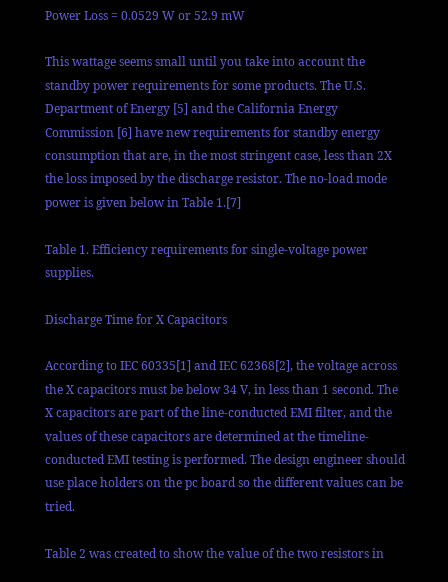Power Loss = 0.0529 W or 52.9 mW

This wattage seems small until you take into account the standby power requirements for some products. The U.S. Department of Energy [5] and the California Energy Commission [6] have new requirements for standby energy consumption that are, in the most stringent case, less than 2X the loss imposed by the discharge resistor. The no-load mode power is given below in Table 1.[7]

Table 1. Efficiency requirements for single-voltage power supplies.

Discharge Time for X Capacitors

According to IEC 60335[1] and IEC 62368[2], the voltage across the X capacitors must be below 34 V, in less than 1 second. The X capacitors are part of the line-conducted EMI filter, and the values of these capacitors are determined at the timeline-conducted EMI testing is performed. The design engineer should use place holders on the pc board so the different values can be tried.

Table 2 was created to show the value of the two resistors in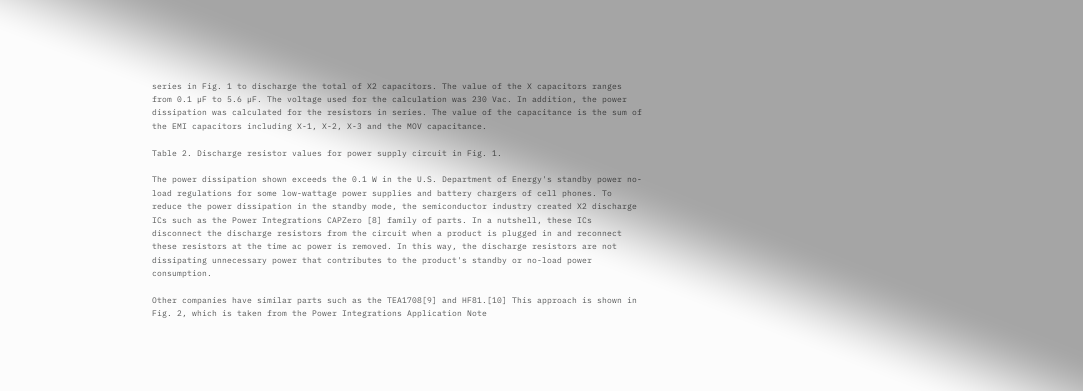series in Fig. 1 to discharge the total of X2 capacitors. The value of the X capacitors ranges from 0.1 µF to 5.6 µF. The voltage used for the calculation was 230 Vac. In addition, the power dissipation was calculated for the resistors in series. The value of the capacitance is the sum of the EMI capacitors including X-1, X-2, X-3 and the MOV capacitance.

Table 2. Discharge resistor values for power supply circuit in Fig. 1.

The power dissipation shown exceeds the 0.1 W in the U.S. Department of Energy's standby power no-load regulations for some low-wattage power supplies and battery chargers of cell phones. To reduce the power dissipation in the standby mode, the semiconductor industry created X2 discharge ICs such as the Power Integrations CAPZero [8] family of parts. In a nutshell, these ICs disconnect the discharge resistors from the circuit when a product is plugged in and reconnect these resistors at the time ac power is removed. In this way, the discharge resistors are not dissipating unnecessary power that contributes to the product's standby or no-load power consumption.

Other companies have similar parts such as the TEA1708[9] and HF81.[10] This approach is shown in Fig. 2, which is taken from the Power Integrations Application Note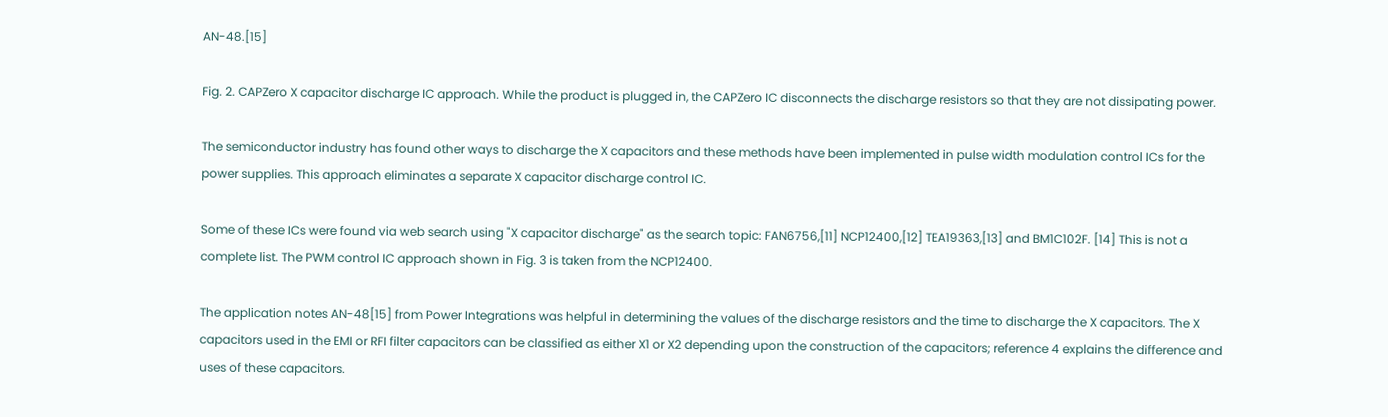AN-48.[15]

Fig. 2. CAPZero X capacitor discharge IC approach. While the product is plugged in, the CAPZero IC disconnects the discharge resistors so that they are not dissipating power.

The semiconductor industry has found other ways to discharge the X capacitors and these methods have been implemented in pulse width modulation control ICs for the power supplies. This approach eliminates a separate X capacitor discharge control IC.

Some of these ICs were found via web search using "X capacitor discharge" as the search topic: FAN6756,[11] NCP12400,[12] TEA19363,[13] and BM1C102F. [14] This is not a complete list. The PWM control IC approach shown in Fig. 3 is taken from the NCP12400.

The application notes AN-48[15] from Power Integrations was helpful in determining the values of the discharge resistors and the time to discharge the X capacitors. The X capacitors used in the EMI or RFI filter capacitors can be classified as either X1 or X2 depending upon the construction of the capacitors; reference 4 explains the difference and uses of these capacitors.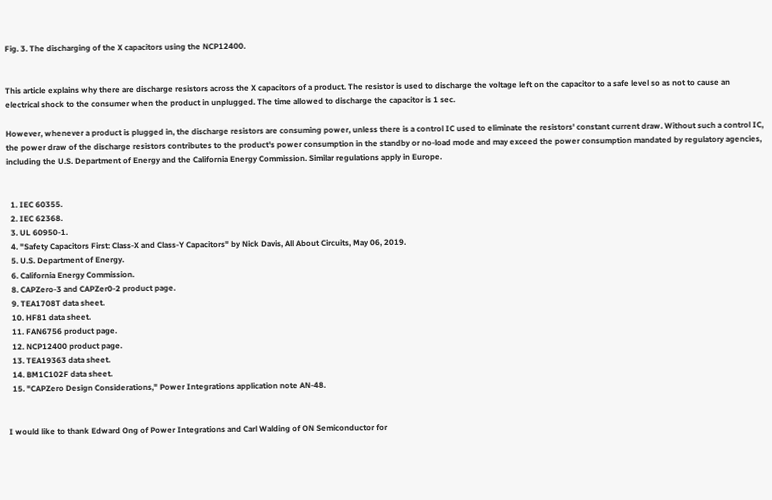Fig. 3. The discharging of the X capacitors using the NCP12400.


This article explains why there are discharge resistors across the X capacitors of a product. The resistor is used to discharge the voltage left on the capacitor to a safe level so as not to cause an electrical shock to the consumer when the product in unplugged. The time allowed to discharge the capacitor is 1 sec.

However, whenever a product is plugged in, the discharge resistors are consuming power, unless there is a control IC used to eliminate the resistors' constant current draw. Without such a control IC, the power draw of the discharge resistors contributes to the product's power consumption in the standby or no-load mode and may exceed the power consumption mandated by regulatory agencies, including the U.S. Department of Energy and the California Energy Commission. Similar regulations apply in Europe.


  1. IEC 60355.
  2. IEC 62368.
  3. UL 60950-1.
  4. "Safety Capacitors First: Class-X and Class-Y Capacitors" by Nick Davis, All About Circuits, May 06, 2019.
  5. U.S. Department of Energy.
  6. California Energy Commission.
  8. CAPZero-3 and CAPZer0-2 product page.
  9. TEA1708T data sheet.
  10. HF81 data sheet.
  11. FAN6756 product page.
  12. NCP12400 product page.
  13. TEA19363 data sheet.
  14. BM1C102F data sheet.
  15. "CAPZero Design Considerations," Power Integrations application note AN-48.


I would like to thank Edward Ong of Power Integrations and Carl Walding of ON Semiconductor for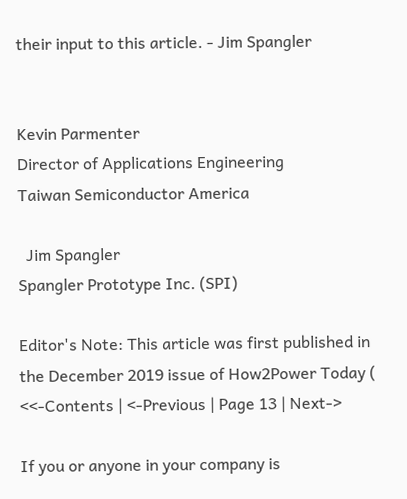their input to this article. - Jim Spangler


Kevin Parmenter
Director of Applications Engineering
Taiwan Semiconductor America

  Jim Spangler
Spangler Prototype Inc. (SPI)

Editor's Note: This article was first published in the December 2019 issue of How2Power Today (
<<-Contents | <-Previous | Page 13 | Next->

If you or anyone in your company is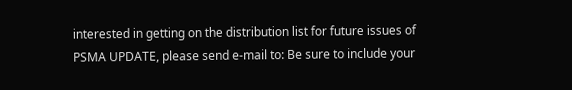interested in getting on the distribution list for future issues of PSMA UPDATE, please send e-mail to: Be sure to include your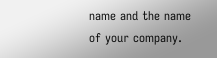name and the name of your company.